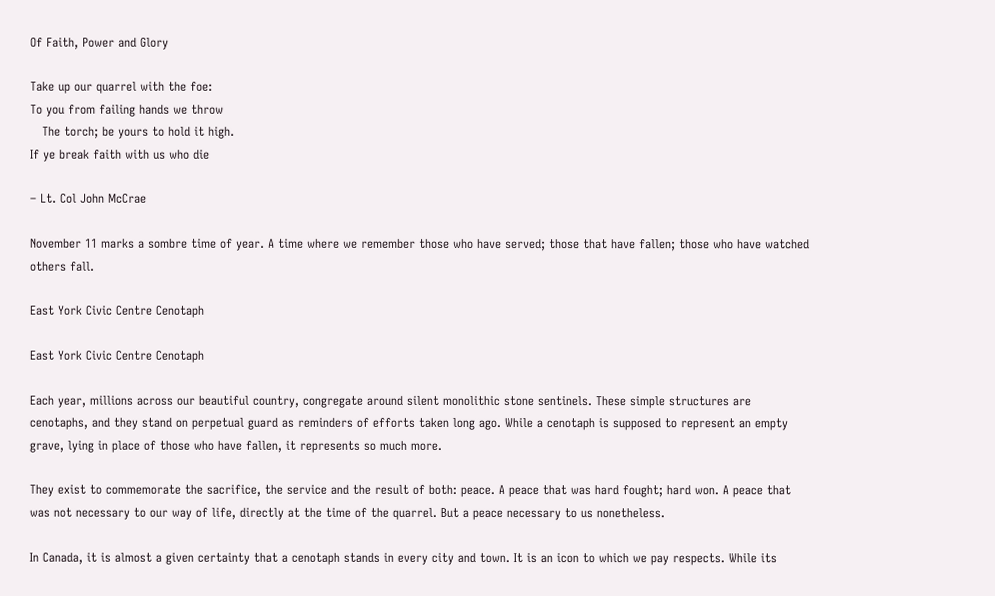Of Faith, Power and Glory

Take up our quarrel with the foe:
To you from failing hands we throw
   The torch; be yours to hold it high.
If ye break faith with us who die

– Lt. Col John McCrae

November 11 marks a sombre time of year. A time where we remember those who have served; those that have fallen; those who have watched others fall.

East York Civic Centre Cenotaph

East York Civic Centre Cenotaph

Each year, millions across our beautiful country, congregate around silent monolithic stone sentinels. These simple structures are cenotaphs, and they stand on perpetual guard as reminders of efforts taken long ago. While a cenotaph is supposed to represent an empty grave, lying in place of those who have fallen, it represents so much more.

They exist to commemorate the sacrifice, the service and the result of both: peace. A peace that was hard fought; hard won. A peace that was not necessary to our way of life, directly at the time of the quarrel. But a peace necessary to us nonetheless.

In Canada, it is almost a given certainty that a cenotaph stands in every city and town. It is an icon to which we pay respects. While its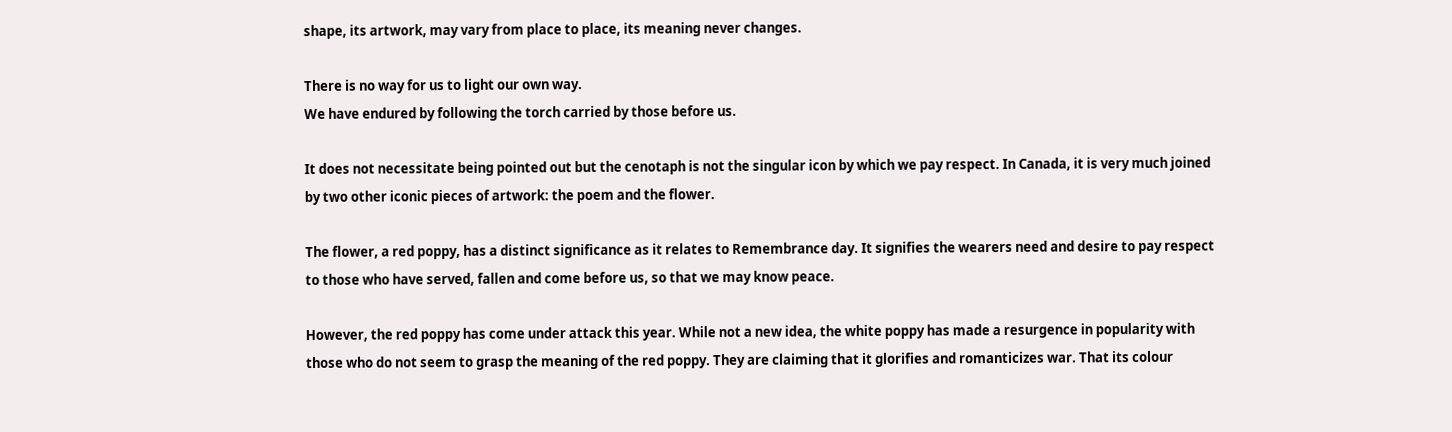shape, its artwork, may vary from place to place, its meaning never changes.

There is no way for us to light our own way.
We have endured by following the torch carried by those before us.

It does not necessitate being pointed out but the cenotaph is not the singular icon by which we pay respect. In Canada, it is very much joined by two other iconic pieces of artwork: the poem and the flower.

The flower, a red poppy, has a distinct significance as it relates to Remembrance day. It signifies the wearers need and desire to pay respect to those who have served, fallen and come before us, so that we may know peace.

However, the red poppy has come under attack this year. While not a new idea, the white poppy has made a resurgence in popularity with those who do not seem to grasp the meaning of the red poppy. They are claiming that it glorifies and romanticizes war. That its colour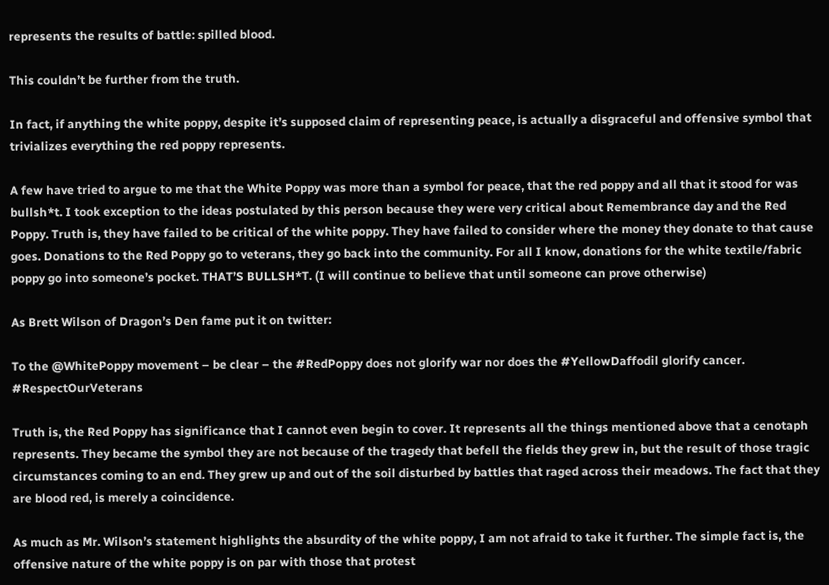represents the results of battle: spilled blood.

This couldn’t be further from the truth.

In fact, if anything the white poppy, despite it’s supposed claim of representing peace, is actually a disgraceful and offensive symbol that trivializes everything the red poppy represents.

A few have tried to argue to me that the White Poppy was more than a symbol for peace, that the red poppy and all that it stood for was bullsh*t. I took exception to the ideas postulated by this person because they were very critical about Remembrance day and the Red Poppy. Truth is, they have failed to be critical of the white poppy. They have failed to consider where the money they donate to that cause goes. Donations to the Red Poppy go to veterans, they go back into the community. For all I know, donations for the white textile/fabric poppy go into someone’s pocket. THAT’S BULLSH*T. (I will continue to believe that until someone can prove otherwise)

As Brett Wilson of Dragon’s Den fame put it on twitter:

To the @WhitePoppy movement – be clear – the #RedPoppy does not glorify war nor does the #YellowDaffodil glorify cancer. #RespectOurVeterans

Truth is, the Red Poppy has significance that I cannot even begin to cover. It represents all the things mentioned above that a cenotaph represents. They became the symbol they are not because of the tragedy that befell the fields they grew in, but the result of those tragic circumstances coming to an end. They grew up and out of the soil disturbed by battles that raged across their meadows. The fact that they are blood red, is merely a coincidence.

As much as Mr. Wilson’s statement highlights the absurdity of the white poppy, I am not afraid to take it further. The simple fact is, the offensive nature of the white poppy is on par with those that protest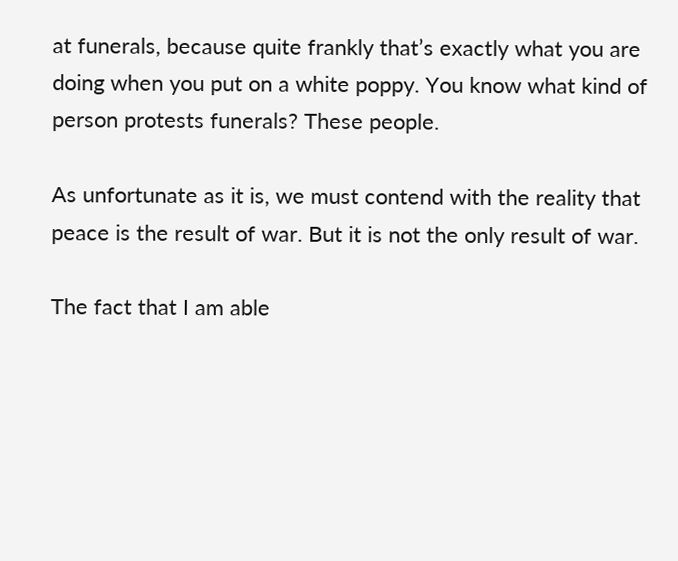at funerals, because quite frankly that’s exactly what you are doing when you put on a white poppy. You know what kind of person protests funerals? These people.

As unfortunate as it is, we must contend with the reality that peace is the result of war. But it is not the only result of war.

The fact that I am able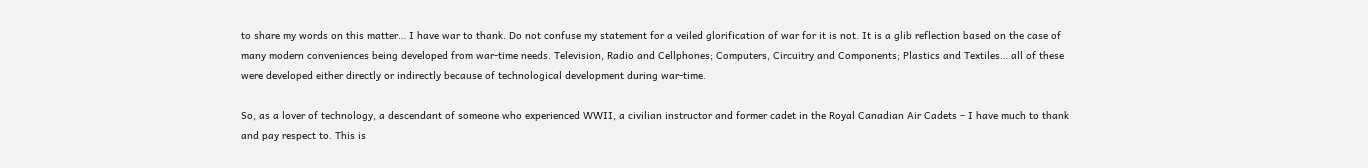to share my words on this matter… I have war to thank. Do not confuse my statement for a veiled glorification of war for it is not. It is a glib reflection based on the case of many modern conveniences being developed from war-time needs. Television, Radio and Cellphones; Computers, Circuitry and Components; Plastics and Textiles… all of these were developed either directly or indirectly because of technological development during war-time.

So, as a lover of technology, a descendant of someone who experienced WWII, a civilian instructor and former cadet in the Royal Canadian Air Cadets – I have much to thank and pay respect to. This is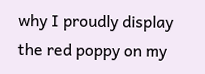why I proudly display the red poppy on my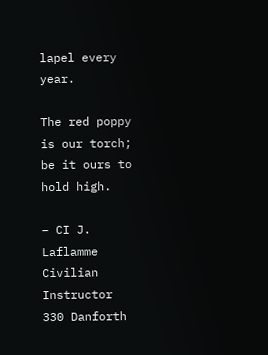lapel every year.

The red poppy is our torch; be it ours to hold high.

– CI J. Laflamme
Civilian Instructor
330 Danforth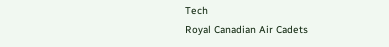Tech
Royal Canadian Air Cadets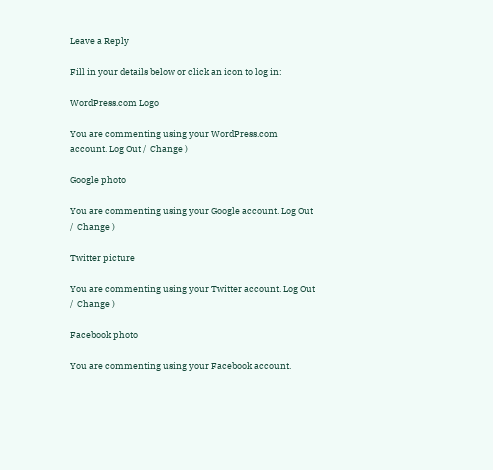Leave a Reply

Fill in your details below or click an icon to log in:

WordPress.com Logo

You are commenting using your WordPress.com account. Log Out /  Change )

Google photo

You are commenting using your Google account. Log Out /  Change )

Twitter picture

You are commenting using your Twitter account. Log Out /  Change )

Facebook photo

You are commenting using your Facebook account.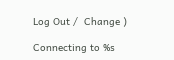Log Out /  Change )

Connecting to %s